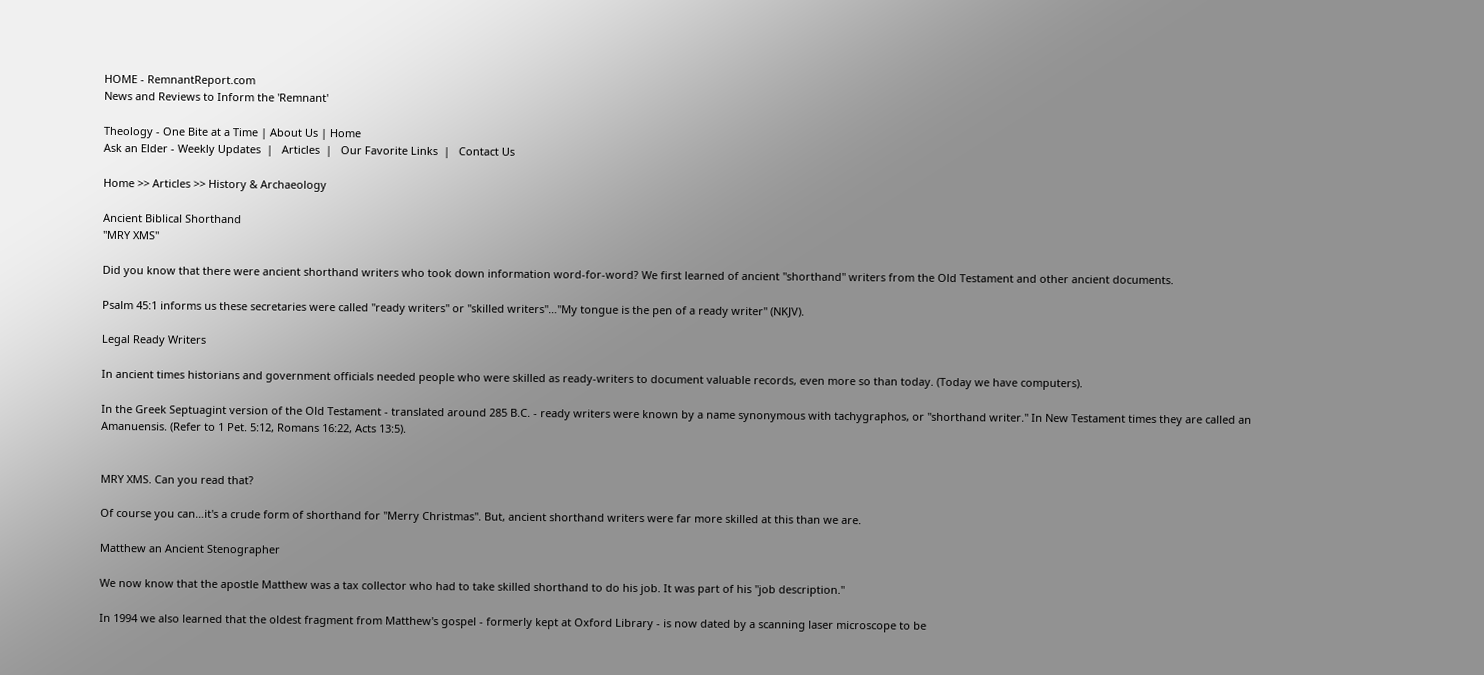HOME - RemnantReport.com
News and Reviews to Inform the 'Remnant'

Theology - One Bite at a Time | About Us | Home
Ask an Elder - Weekly Updates  |   Articles  |   Our Favorite Links  |   Contact Us

Home >> Articles >> History & Archaeology

Ancient Biblical Shorthand
"MRY XMS"

Did you know that there were ancient shorthand writers who took down information word-for-word? We first learned of ancient "shorthand" writers from the Old Testament and other ancient documents.

Psalm 45:1 informs us these secretaries were called "ready writers" or "skilled writers"…"My tongue is the pen of a ready writer" (NKJV).

Legal Ready Writers

In ancient times historians and government officials needed people who were skilled as ready-writers to document valuable records, even more so than today. (Today we have computers).

In the Greek Septuagint version of the Old Testament - translated around 285 B.C. - ready writers were known by a name synonymous with tachygraphos, or "shorthand writer." In New Testament times they are called an Amanuensis. (Refer to 1 Pet. 5:12, Romans 16:22, Acts 13:5).


MRY XMS. Can you read that?

Of course you can…it's a crude form of shorthand for "Merry Christmas". But, ancient shorthand writers were far more skilled at this than we are.

Matthew an Ancient Stenographer

We now know that the apostle Matthew was a tax collector who had to take skilled shorthand to do his job. It was part of his "job description."

In 1994 we also learned that the oldest fragment from Matthew's gospel - formerly kept at Oxford Library - is now dated by a scanning laser microscope to be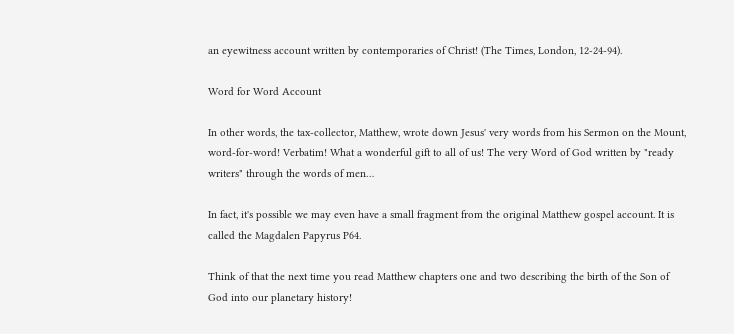an eyewitness account written by contemporaries of Christ! (The Times, London, 12-24-94).

Word for Word Account

In other words, the tax-collector, Matthew, wrote down Jesus' very words from his Sermon on the Mount, word-for-word! Verbatim! What a wonderful gift to all of us! The very Word of God written by "ready writers" through the words of men…

In fact, it's possible we may even have a small fragment from the original Matthew gospel account. It is called the Magdalen Papyrus P64.

Think of that the next time you read Matthew chapters one and two describing the birth of the Son of God into our planetary history!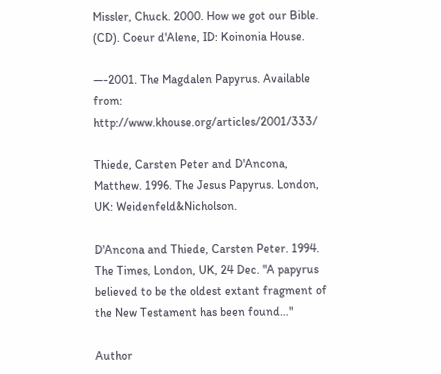Missler, Chuck. 2000. How we got our Bible. (CD). Coeur d'Alene, ID: Koinonia House.

—-2001. The Magdalen Papyrus. Available from: http://www.khouse.org/articles/2001/333/

Thiede, Carsten Peter and D'Ancona, Matthew. 1996. The Jesus Papyrus. London, UK: Weidenfeld&Nicholson.

D'Ancona and Thiede, Carsten Peter. 1994. The Times, London, UK, 24 Dec. "A papyrus believed to be the oldest extant fragment of the New Testament has been found…"

Author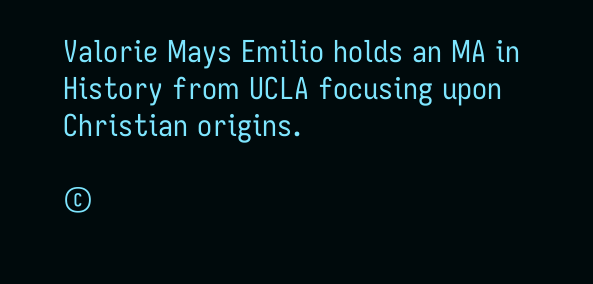Valorie Mays Emilio holds an MA in History from UCLA focusing upon Christian origins.

©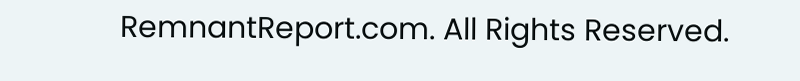RemnantReport.com. All Rights Reserved.